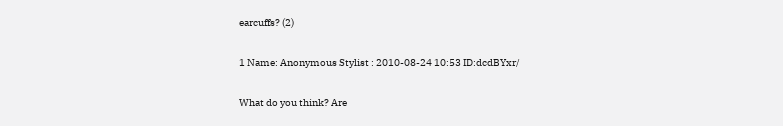earcuffs? (2)

1 Name: Anonymous Stylist : 2010-08-24 10:53 ID:dcdBYxr/

What do you think? Are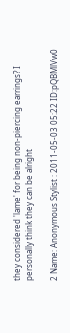they considered 'lame' for being non-piercing earrings? I personally think they can be alright

2 Name: Anonymous Stylist : 2011-05-03 05:22 ID:pQBMlVw0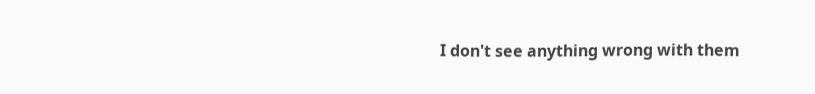I don't see anything wrong with them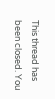This thread has been closed. You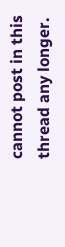cannot post in this thread any longer.